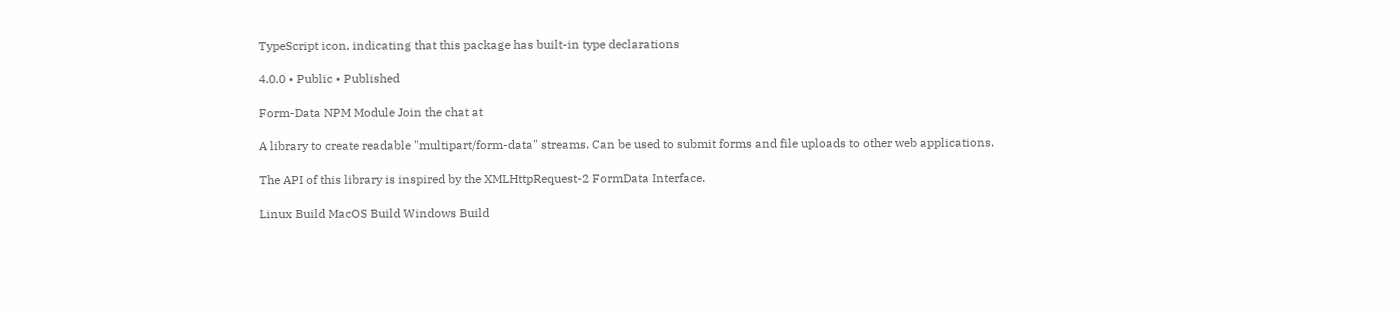TypeScript icon, indicating that this package has built-in type declarations

4.0.0 • Public • Published

Form-Data NPM Module Join the chat at

A library to create readable "multipart/form-data" streams. Can be used to submit forms and file uploads to other web applications.

The API of this library is inspired by the XMLHttpRequest-2 FormData Interface.

Linux Build MacOS Build Windows Build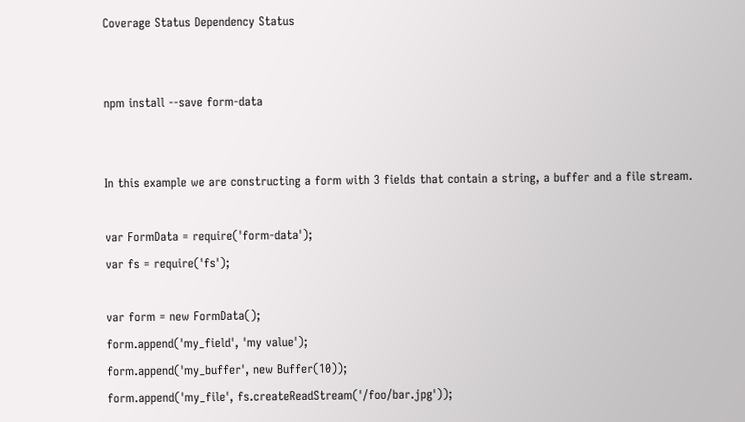Coverage Status Dependency Status


npm install --save form-data


In this example we are constructing a form with 3 fields that contain a string, a buffer and a file stream.

var FormData = require('form-data');
var fs = require('fs');

var form = new FormData();
form.append('my_field', 'my value');
form.append('my_buffer', new Buffer(10));
form.append('my_file', fs.createReadStream('/foo/bar.jpg'));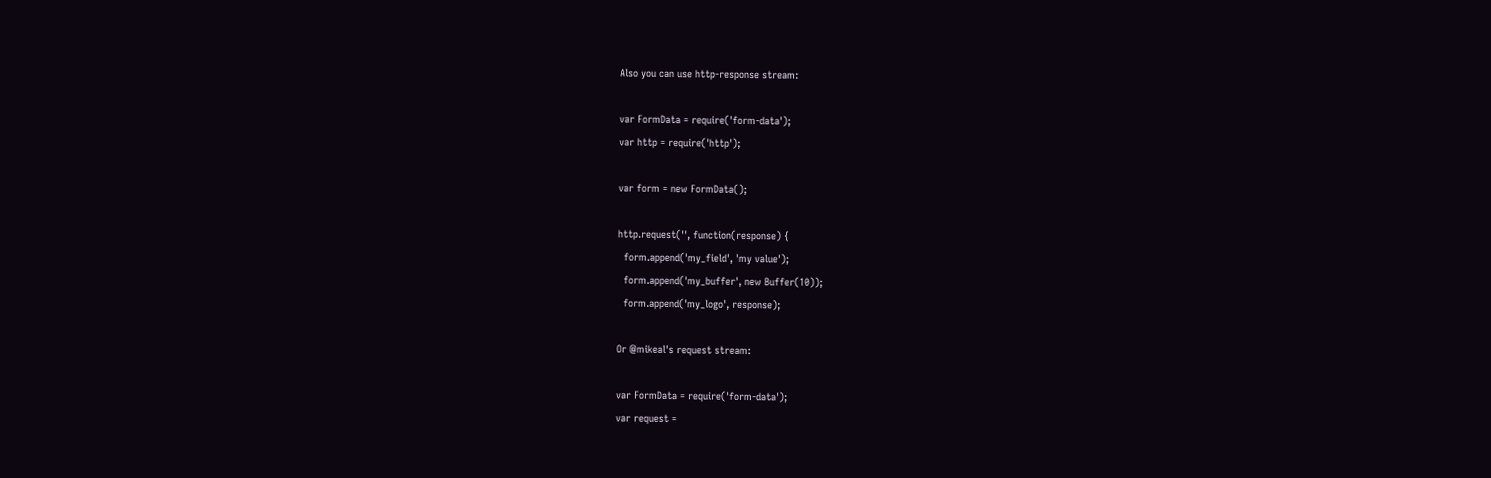Also you can use http-response stream:

var FormData = require('form-data');
var http = require('http');

var form = new FormData();

http.request('', function(response) {
  form.append('my_field', 'my value');
  form.append('my_buffer', new Buffer(10));
  form.append('my_logo', response);

Or @mikeal's request stream:

var FormData = require('form-data');
var request =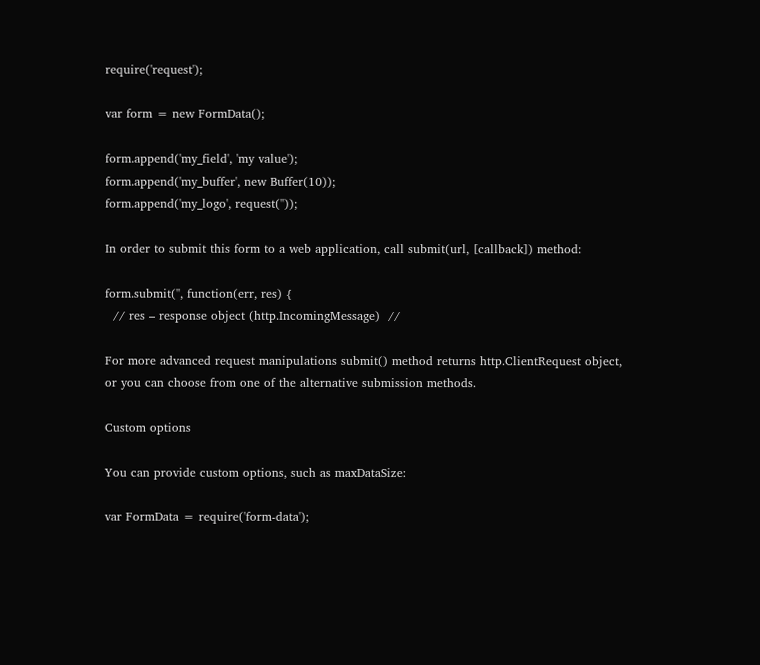require('request');

var form = new FormData();

form.append('my_field', 'my value');
form.append('my_buffer', new Buffer(10));
form.append('my_logo', request(''));

In order to submit this form to a web application, call submit(url, [callback]) method:

form.submit('', function(err, res) {
  // res – response object (http.IncomingMessage)  //

For more advanced request manipulations submit() method returns http.ClientRequest object, or you can choose from one of the alternative submission methods.

Custom options

You can provide custom options, such as maxDataSize:

var FormData = require('form-data');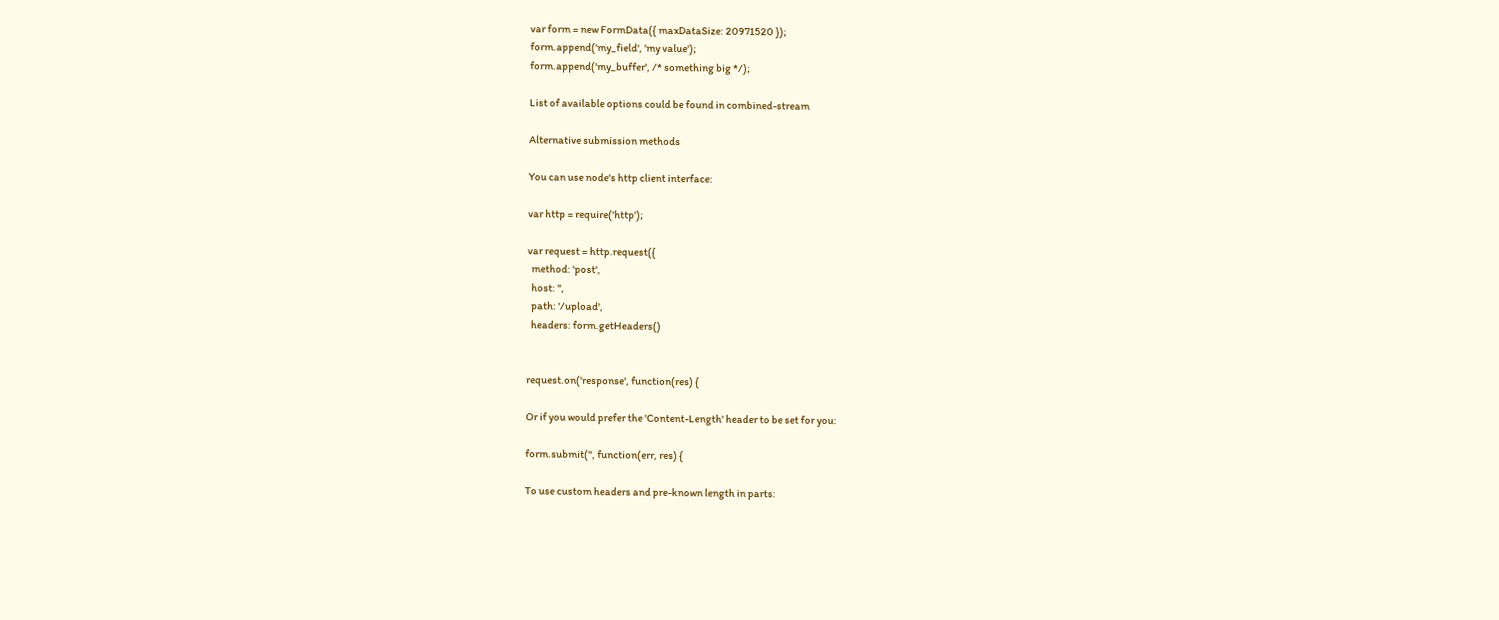var form = new FormData({ maxDataSize: 20971520 });
form.append('my_field', 'my value');
form.append('my_buffer', /* something big */);

List of available options could be found in combined-stream

Alternative submission methods

You can use node's http client interface:

var http = require('http');

var request = http.request({
  method: 'post',
  host: '',
  path: '/upload',
  headers: form.getHeaders()


request.on('response', function(res) {

Or if you would prefer the 'Content-Length' header to be set for you:

form.submit('', function(err, res) {

To use custom headers and pre-known length in parts: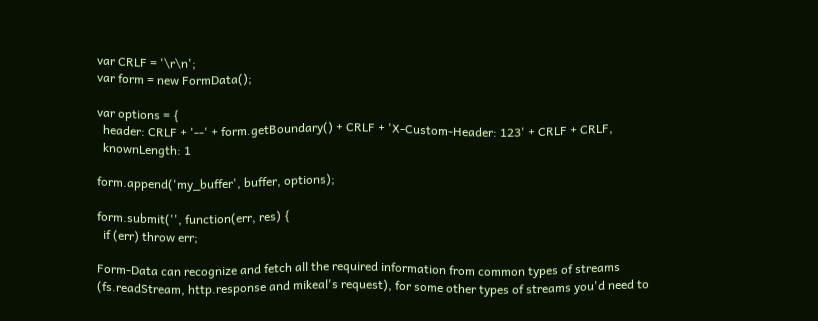var CRLF = '\r\n';
var form = new FormData();

var options = {
  header: CRLF + '--' + form.getBoundary() + CRLF + 'X-Custom-Header: 123' + CRLF + CRLF,
  knownLength: 1

form.append('my_buffer', buffer, options);

form.submit('', function(err, res) {
  if (err) throw err;

Form-Data can recognize and fetch all the required information from common types of streams (fs.readStream, http.response and mikeal's request), for some other types of streams you'd need to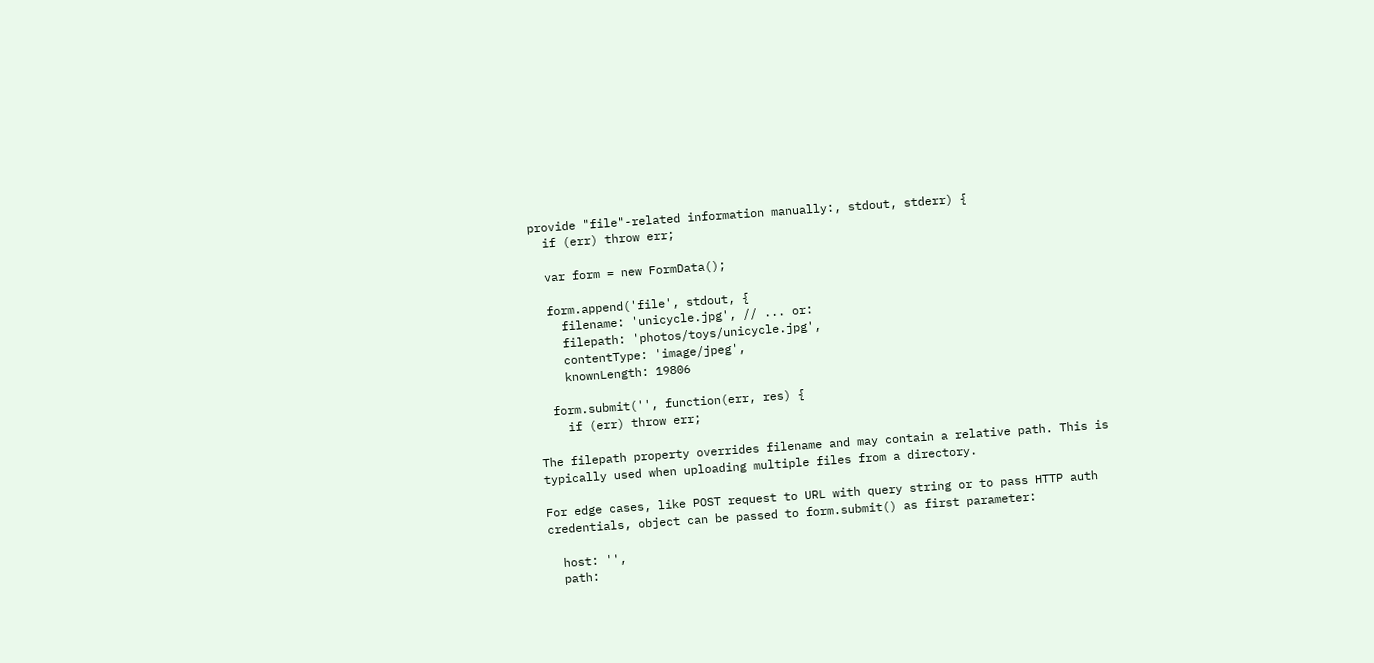provide "file"-related information manually:, stdout, stderr) {
  if (err) throw err;

  var form = new FormData();

  form.append('file', stdout, {
    filename: 'unicycle.jpg', // ... or:
    filepath: 'photos/toys/unicycle.jpg',
    contentType: 'image/jpeg',
    knownLength: 19806

  form.submit('', function(err, res) {
    if (err) throw err;

The filepath property overrides filename and may contain a relative path. This is typically used when uploading multiple files from a directory.

For edge cases, like POST request to URL with query string or to pass HTTP auth credentials, object can be passed to form.submit() as first parameter:

  host: '',
  path: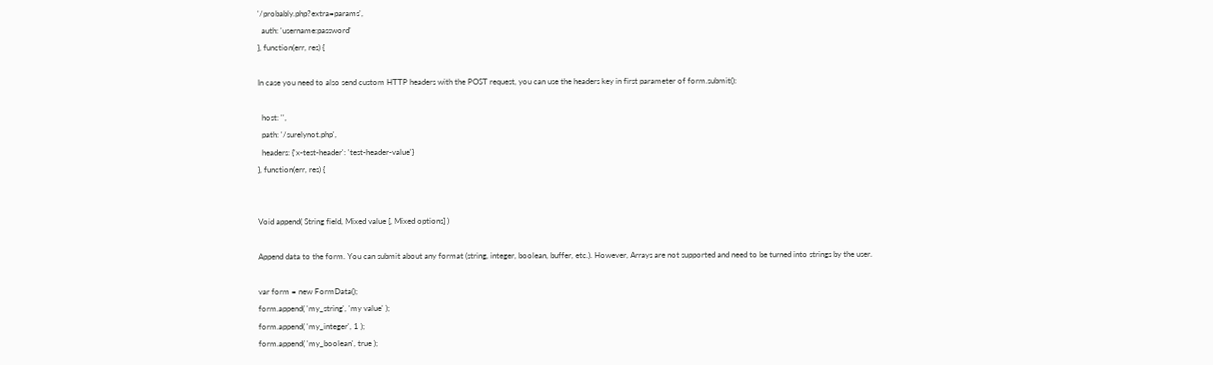'/probably.php?extra=params',
  auth: 'username:password'
}, function(err, res) {

In case you need to also send custom HTTP headers with the POST request, you can use the headers key in first parameter of form.submit():

  host: '',
  path: '/surelynot.php',
  headers: {'x-test-header': 'test-header-value'}
}, function(err, res) {


Void append( String field, Mixed value [, Mixed options] )

Append data to the form. You can submit about any format (string, integer, boolean, buffer, etc.). However, Arrays are not supported and need to be turned into strings by the user.

var form = new FormData();
form.append( 'my_string', 'my value' );
form.append( 'my_integer', 1 );
form.append( 'my_boolean', true );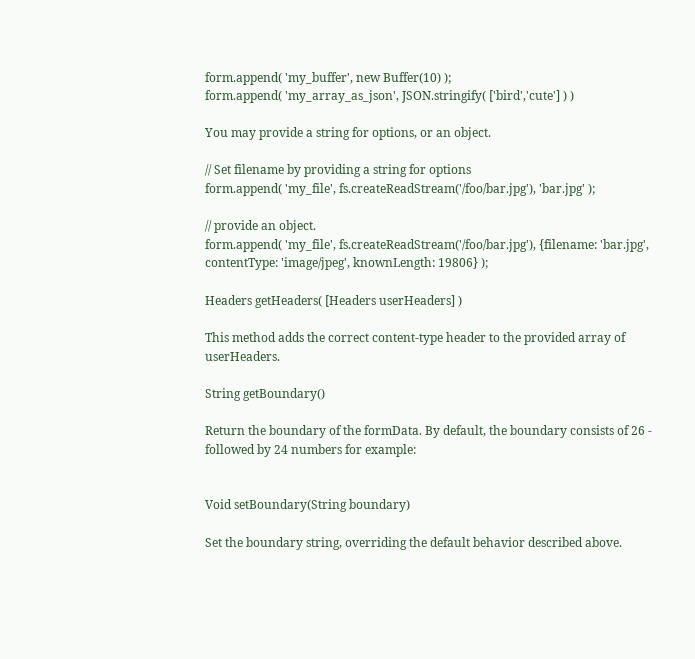form.append( 'my_buffer', new Buffer(10) );
form.append( 'my_array_as_json', JSON.stringify( ['bird','cute'] ) )

You may provide a string for options, or an object.

// Set filename by providing a string for options
form.append( 'my_file', fs.createReadStream('/foo/bar.jpg'), 'bar.jpg' );

// provide an object.
form.append( 'my_file', fs.createReadStream('/foo/bar.jpg'), {filename: 'bar.jpg', contentType: 'image/jpeg', knownLength: 19806} );

Headers getHeaders( [Headers userHeaders] )

This method adds the correct content-type header to the provided array of userHeaders.

String getBoundary()

Return the boundary of the formData. By default, the boundary consists of 26 - followed by 24 numbers for example:


Void setBoundary(String boundary)

Set the boundary string, overriding the default behavior described above.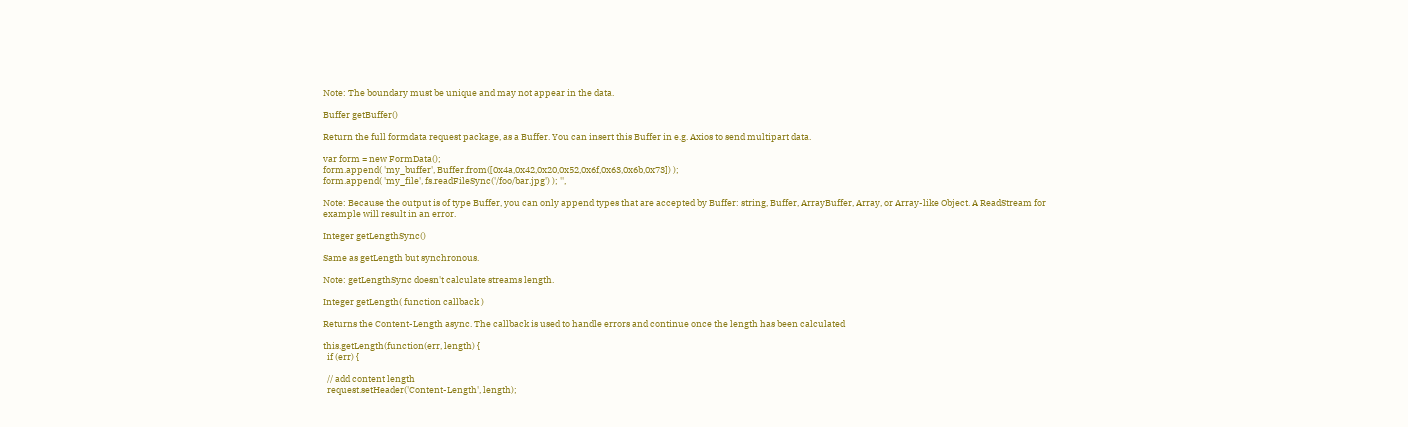Note: The boundary must be unique and may not appear in the data.

Buffer getBuffer()

Return the full formdata request package, as a Buffer. You can insert this Buffer in e.g. Axios to send multipart data.

var form = new FormData();
form.append( 'my_buffer', Buffer.from([0x4a,0x42,0x20,0x52,0x6f,0x63,0x6b,0x73]) );
form.append( 'my_file', fs.readFileSync('/foo/bar.jpg') ); '',

Note: Because the output is of type Buffer, you can only append types that are accepted by Buffer: string, Buffer, ArrayBuffer, Array, or Array-like Object. A ReadStream for example will result in an error.

Integer getLengthSync()

Same as getLength but synchronous.

Note: getLengthSync doesn't calculate streams length.

Integer getLength( function callback )

Returns the Content-Length async. The callback is used to handle errors and continue once the length has been calculated

this.getLength(function(err, length) {
  if (err) {

  // add content length
  request.setHeader('Content-Length', length);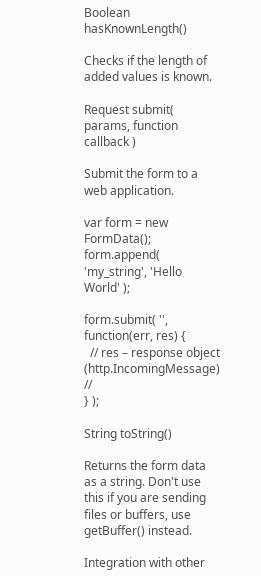Boolean hasKnownLength()

Checks if the length of added values is known.

Request submit( params, function callback )

Submit the form to a web application.

var form = new FormData();
form.append( 'my_string', 'Hello World' );

form.submit( '', function(err, res) {
  // res – response object (http.IncomingMessage)  //
} );

String toString()

Returns the form data as a string. Don't use this if you are sending files or buffers, use getBuffer() instead.

Integration with other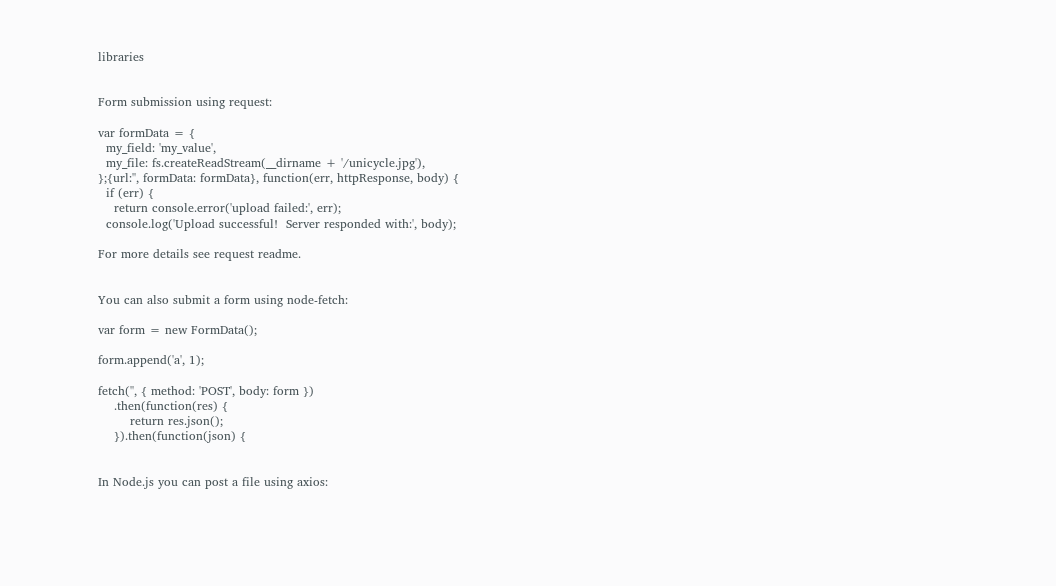libraries


Form submission using request:

var formData = {
  my_field: 'my_value',
  my_file: fs.createReadStream(__dirname + '/unicycle.jpg'),
};{url:'', formData: formData}, function(err, httpResponse, body) {
  if (err) {
    return console.error('upload failed:', err);
  console.log('Upload successful!  Server responded with:', body);

For more details see request readme.


You can also submit a form using node-fetch:

var form = new FormData();

form.append('a', 1);

fetch('', { method: 'POST', body: form })
    .then(function(res) {
        return res.json();
    }).then(function(json) {


In Node.js you can post a file using axios: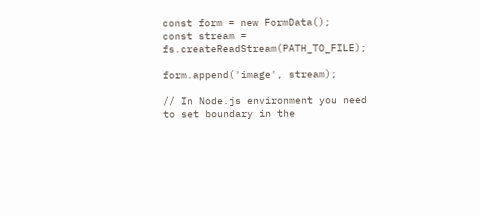const form = new FormData();
const stream = fs.createReadStream(PATH_TO_FILE);

form.append('image', stream);

// In Node.js environment you need to set boundary in the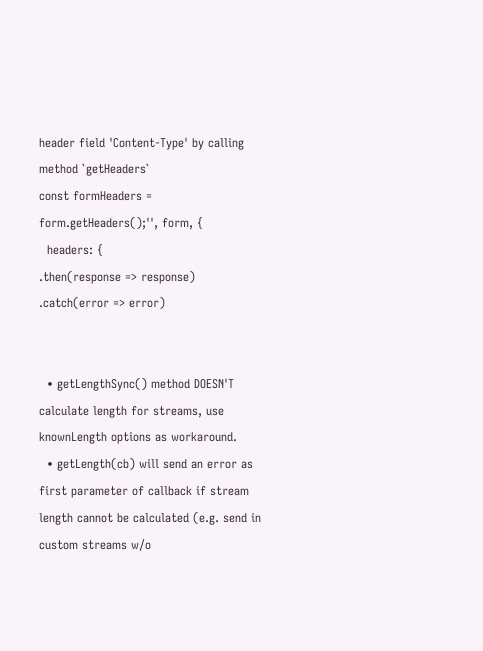header field 'Content-Type' by calling method `getHeaders`
const formHeaders = form.getHeaders();'', form, {
  headers: {
.then(response => response)
.catch(error => error)


  • getLengthSync() method DOESN'T calculate length for streams, use knownLength options as workaround.
  • getLength(cb) will send an error as first parameter of callback if stream length cannot be calculated (e.g. send in custom streams w/o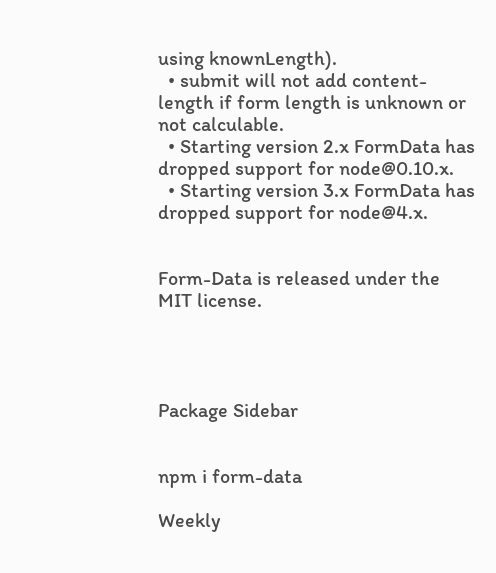using knownLength).
  • submit will not add content-length if form length is unknown or not calculable.
  • Starting version 2.x FormData has dropped support for node@0.10.x.
  • Starting version 3.x FormData has dropped support for node@4.x.


Form-Data is released under the MIT license.




Package Sidebar


npm i form-data

Weekly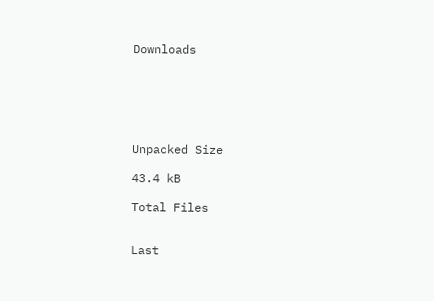Downloads






Unpacked Size

43.4 kB

Total Files


Last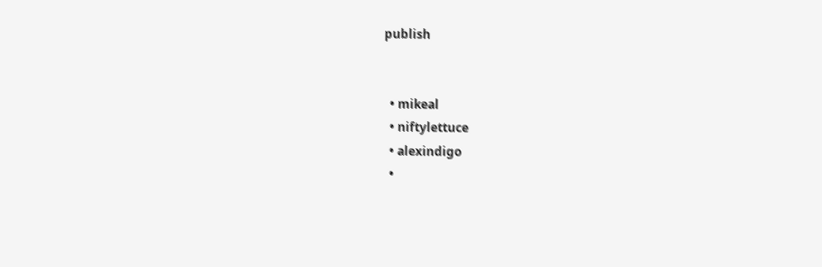publish


  • mikeal
  • niftylettuce
  • alexindigo
  •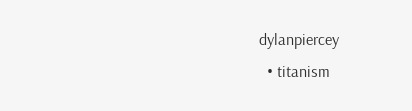dylanpiercey
  • titanism